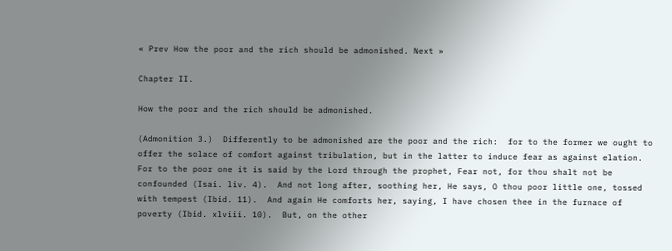« Prev How the poor and the rich should be admonished. Next »

Chapter II.

How the poor and the rich should be admonished.

(Admonition 3.)  Differently to be admonished are the poor and the rich:  for to the former we ought to offer the solace of comfort against tribulation, but in the latter to induce fear as against elation.  For to the poor one it is said by the Lord through the prophet, Fear not, for thou shalt not be confounded (Isai. liv. 4).  And not long after, soothing her, He says, O thou poor little one, tossed with tempest (Ibid. 11).  And again He comforts her, saying, I have chosen thee in the furnace of poverty (Ibid. xlviii. 10).  But, on the other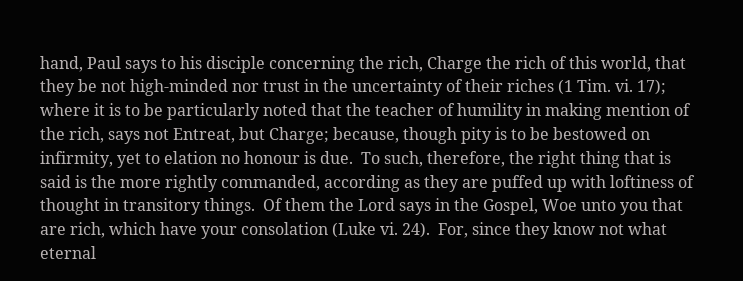hand, Paul says to his disciple concerning the rich, Charge the rich of this world, that they be not high-minded nor trust in the uncertainty of their riches (1 Tim. vi. 17); where it is to be particularly noted that the teacher of humility in making mention of the rich, says not Entreat, but Charge; because, though pity is to be bestowed on infirmity, yet to elation no honour is due.  To such, therefore, the right thing that is said is the more rightly commanded, according as they are puffed up with loftiness of thought in transitory things.  Of them the Lord says in the Gospel, Woe unto you that are rich, which have your consolation (Luke vi. 24).  For, since they know not what eternal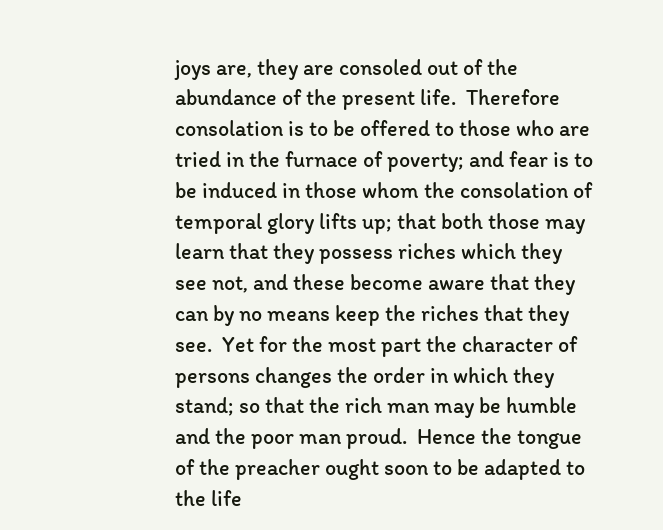joys are, they are consoled out of the abundance of the present life.  Therefore consolation is to be offered to those who are tried in the furnace of poverty; and fear is to be induced in those whom the consolation of temporal glory lifts up; that both those may learn that they possess riches which they see not, and these become aware that they can by no means keep the riches that they see.  Yet for the most part the character of persons changes the order in which they stand; so that the rich man may be humble and the poor man proud.  Hence the tongue of the preacher ought soon to be adapted to the life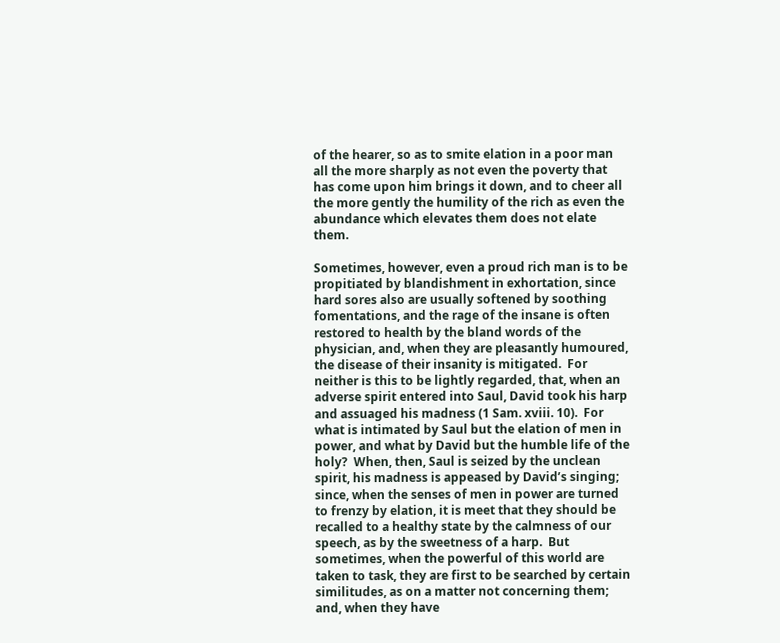of the hearer, so as to smite elation in a poor man all the more sharply as not even the poverty that has come upon him brings it down, and to cheer all the more gently the humility of the rich as even the abundance which elevates them does not elate them.

Sometimes, however, even a proud rich man is to be propitiated by blandishment in exhortation, since hard sores also are usually softened by soothing fomentations, and the rage of the insane is often restored to health by the bland words of the physician, and, when they are pleasantly humoured, the disease of their insanity is mitigated.  For neither is this to be lightly regarded, that, when an adverse spirit entered into Saul, David took his harp and assuaged his madness (1 Sam. xviii. 10).  For what is intimated by Saul but the elation of men in power, and what by David but the humble life of the holy?  When, then, Saul is seized by the unclean spirit, his madness is appeased by David’s singing; since, when the senses of men in power are turned to frenzy by elation, it is meet that they should be recalled to a healthy state by the calmness of our speech, as by the sweetness of a harp.  But sometimes, when the powerful of this world are taken to task, they are first to be searched by certain similitudes, as on a matter not concerning them; and, when they have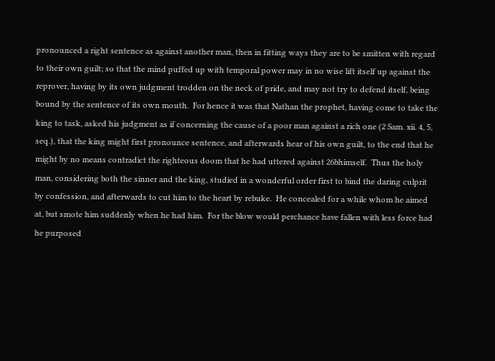pronounced a right sentence as against another man, then in fitting ways they are to be smitten with regard to their own guilt; so that the mind puffed up with temporal power may in no wise lift itself up against the reprover, having by its own judgment trodden on the neck of pride, and may not try to defend itself, being bound by the sentence of its own mouth.  For hence it was that Nathan the prophet, having come to take the king to task, asked his judgment as if concerning the cause of a poor man against a rich one (2 Sam. xii. 4, 5, seq.), that the king might first pronounce sentence, and afterwards hear of his own guilt, to the end that he might by no means contradict the righteous doom that he had uttered against 26bhimself.  Thus the holy man, considering both the sinner and the king, studied in a wonderful order first to bind the daring culprit by confession, and afterwards to cut him to the heart by rebuke.  He concealed for a while whom he aimed at, but smote him suddenly when he had him.  For the blow would perchance have fallen with less force had he purposed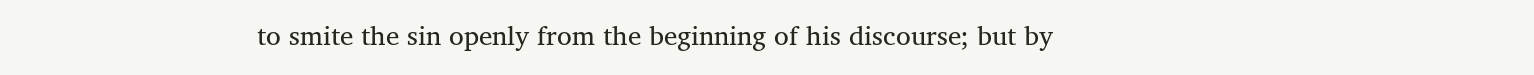to smite the sin openly from the beginning of his discourse; but by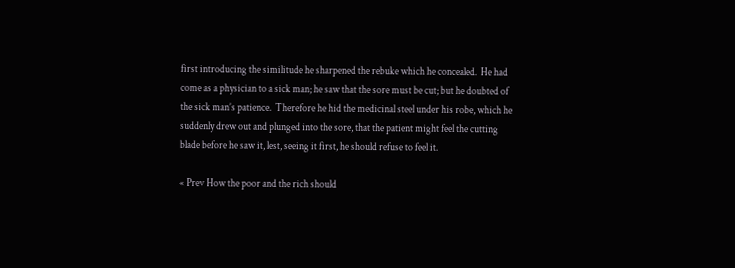first introducing the similitude he sharpened the rebuke which he concealed.  He had come as a physician to a sick man; he saw that the sore must be cut; but he doubted of the sick man’s patience.  Therefore he hid the medicinal steel under his robe, which he suddenly drew out and plunged into the sore, that the patient might feel the cutting blade before he saw it, lest, seeing it first, he should refuse to feel it.

« Prev How the poor and the rich should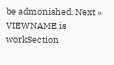be admonished. Next »
VIEWNAME is workSection